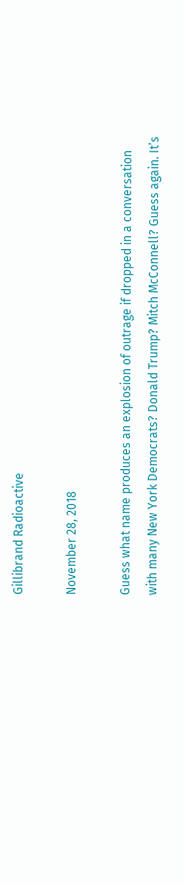Gillibrand Radioactive

November 28, 2018

Guess what name produces an explosion of outrage if dropped in a conversation with many New York Democrats? Donald Trump? Mitch McConnell? Guess again. It’s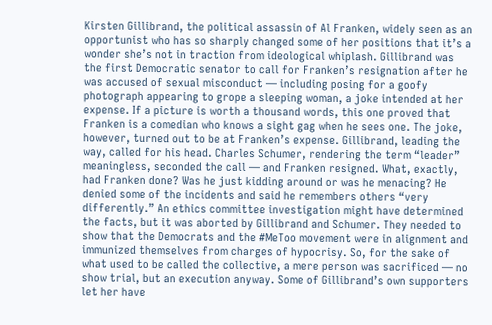Kirsten Gillibrand, the political assassin of Al Franken, widely seen as an opportunist who has so sharply changed some of her positions that it’s a wonder she’s not in traction from ideological whiplash. Gillibrand was the first Democratic senator to call for Franken’s resignation after he was accused of sexual misconduct — including posing for a goofy photograph appearing to grope a sleeping woman, a joke intended at her expense. If a picture is worth a thousand words, this one proved that Franken is a comedian who knows a sight gag when he sees one. The joke, however, turned out to be at Franken’s expense. Gillibrand, leading the way, called for his head. Charles Schumer, rendering the term “leader” meaningless, seconded the call — and Franken resigned. What, exactly, had Franken done? Was he just kidding around or was he menacing? He denied some of the incidents and said he remembers others “very differently.” An ethics committee investigation might have determined the facts, but it was aborted by Gillibrand and Schumer. They needed to show that the Democrats and the #MeToo movement were in alignment and immunized themselves from charges of hypocrisy. So, for the sake of what used to be called the collective, a mere person was sacrificed — no show trial, but an execution anyway. Some of Gillibrand’s own supporters let her have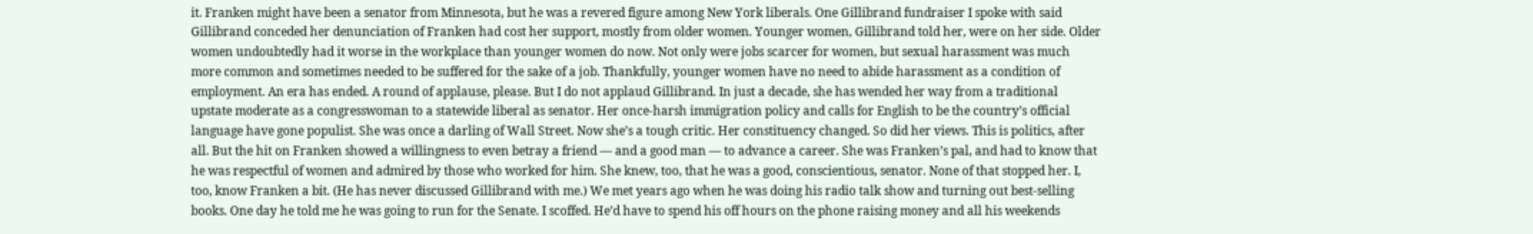it. Franken might have been a senator from Minnesota, but he was a revered figure among New York liberals. One Gillibrand fundraiser I spoke with said Gillibrand conceded her denunciation of Franken had cost her support, mostly from older women. Younger women, Gillibrand told her, were on her side. Older women undoubtedly had it worse in the workplace than younger women do now. Not only were jobs scarcer for women, but sexual harassment was much more common and sometimes needed to be suffered for the sake of a job. Thankfully, younger women have no need to abide harassment as a condition of employment. An era has ended. A round of applause, please. But I do not applaud Gillibrand. In just a decade, she has wended her way from a traditional upstate moderate as a congresswoman to a statewide liberal as senator. Her once-harsh immigration policy and calls for English to be the country’s official language have gone populist. She was once a darling of Wall Street. Now she’s a tough critic. Her constituency changed. So did her views. This is politics, after all. But the hit on Franken showed a willingness to even betray a friend — and a good man — to advance a career. She was Franken’s pal, and had to know that he was respectful of women and admired by those who worked for him. She knew, too, that he was a good, conscientious, senator. None of that stopped her. I, too, know Franken a bit. (He has never discussed Gillibrand with me.) We met years ago when he was doing his radio talk show and turning out best-selling books. One day he told me he was going to run for the Senate. I scoffed. He’d have to spend his off hours on the phone raising money and all his weekends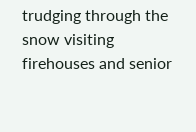trudging through the snow visiting firehouses and senior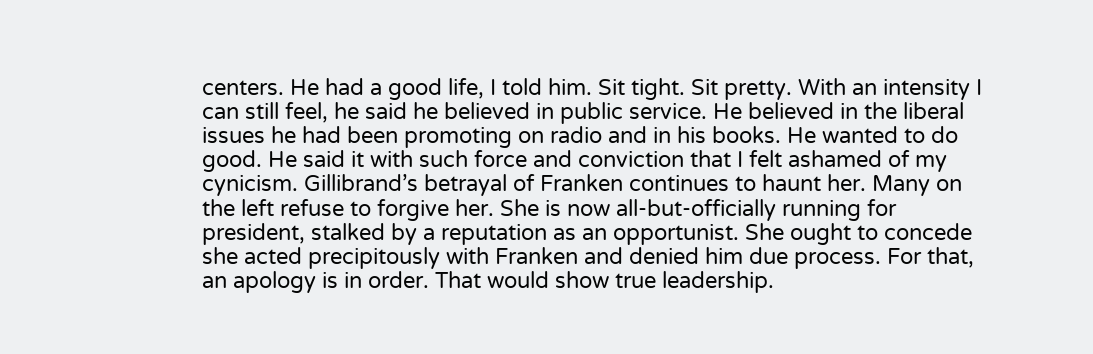centers. He had a good life, I told him. Sit tight. Sit pretty. With an intensity I can still feel, he said he believed in public service. He believed in the liberal issues he had been promoting on radio and in his books. He wanted to do good. He said it with such force and conviction that I felt ashamed of my cynicism. Gillibrand’s betrayal of Franken continues to haunt her. Many on the left refuse to forgive her. She is now all-but-officially running for president, stalked by a reputation as an opportunist. She ought to concede she acted precipitously with Franken and denied him due process. For that, an apology is in order. That would show true leadership.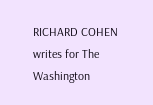RICHARD COHEN writes for The Washington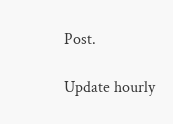Post.

Update hourly